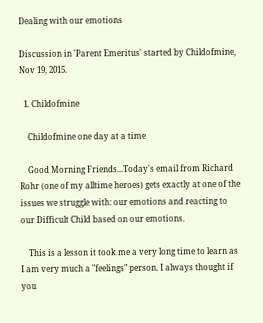Dealing with our emotions

Discussion in 'Parent Emeritus' started by Childofmine, Nov 19, 2015.

  1. Childofmine

    Childofmine one day at a time

    Good Morning Friends...Today's email from Richard Rohr (one of my alltime heroes) gets exactly at one of the issues we struggle with: our emotions and reacting to our Difficult Child based on our emotions.

    This is a lesson it took me a very long time to learn as I am very much a "feelings" person. I always thought if you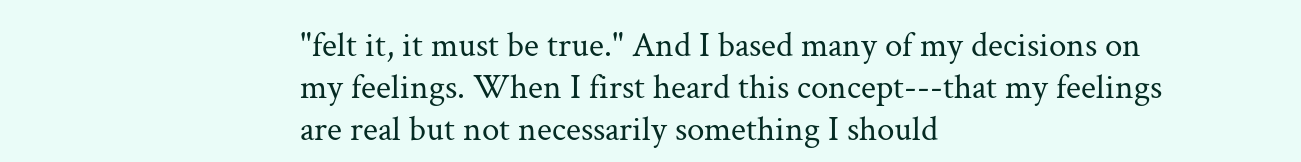"felt it, it must be true." And I based many of my decisions on my feelings. When I first heard this concept---that my feelings are real but not necessarily something I should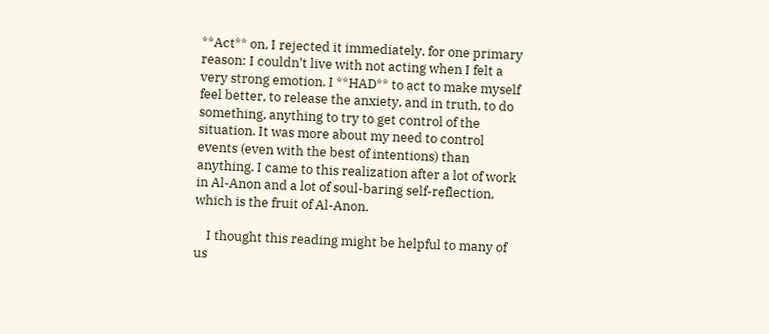**Act** on, I rejected it immediately, for one primary reason: I couldn't live with not acting when I felt a very strong emotion. I **HAD** to act to make myself feel better, to release the anxiety, and in truth, to do something, anything to try to get control of the situation. It was more about my need to control events (even with the best of intentions) than anything. I came to this realization after a lot of work in Al-Anon and a lot of soul-baring self-reflection, which is the fruit of Al-Anon.

    I thought this reading might be helpful to many of us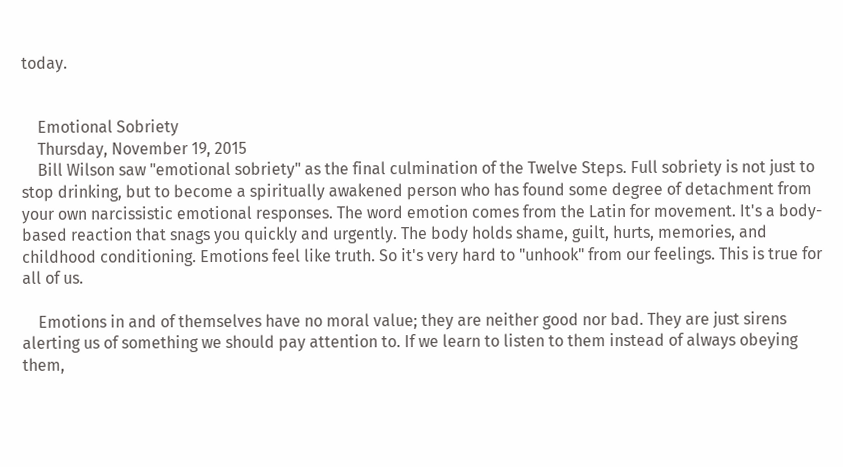today.


    Emotional Sobriety
    Thursday, November 19, 2015
    Bill Wilson saw "emotional sobriety" as the final culmination of the Twelve Steps. Full sobriety is not just to stop drinking, but to become a spiritually awakened person who has found some degree of detachment from your own narcissistic emotional responses. The word emotion comes from the Latin for movement. It's a body-based reaction that snags you quickly and urgently. The body holds shame, guilt, hurts, memories, and childhood conditioning. Emotions feel like truth. So it's very hard to "unhook" from our feelings. This is true for all of us.

    Emotions in and of themselves have no moral value; they are neither good nor bad. They are just sirens alerting us of something we should pay attention to. If we learn to listen to them instead of always obeying them,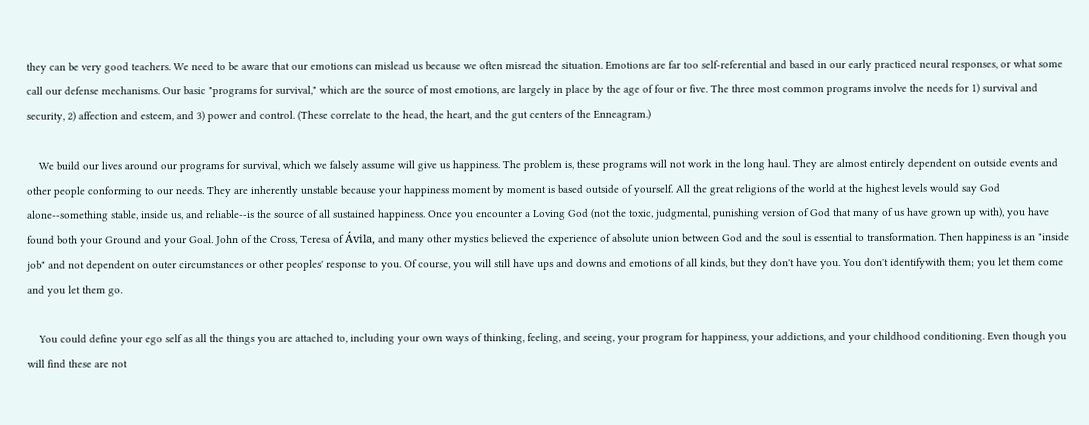they can be very good teachers. We need to be aware that our emotions can mislead us because we often misread the situation. Emotions are far too self-referential and based in our early practiced neural responses, or what some call our defense mechanisms. Our basic "programs for survival," which are the source of most emotions, are largely in place by the age of four or five. The three most common programs involve the needs for 1) survival and security, 2) affection and esteem, and 3) power and control. (These correlate to the head, the heart, and the gut centers of the Enneagram.)

    We build our lives around our programs for survival, which we falsely assume will give us happiness. The problem is, these programs will not work in the long haul. They are almost entirely dependent on outside events and other people conforming to our needs. They are inherently unstable because your happiness moment by moment is based outside of yourself. All the great religions of the world at the highest levels would say God alone--something stable, inside us, and reliable--is the source of all sustained happiness. Once you encounter a Loving God (not the toxic, judgmental, punishing version of God that many of us have grown up with), you have found both your Ground and your Goal. John of the Cross, Teresa of Ávila, and many other mystics believed the experience of absolute union between God and the soul is essential to transformation. Then happiness is an "inside job" and not dependent on outer circumstances or other peoples' response to you. Of course, you will still have ups and downs and emotions of all kinds, but they don't have you. You don't identifywith them; you let them come and you let them go.

    You could define your ego self as all the things you are attached to, including your own ways of thinking, feeling, and seeing, your program for happiness, your addictions, and your childhood conditioning. Even though you will find these are not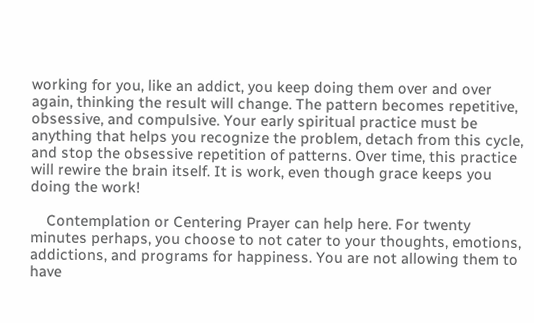working for you, like an addict, you keep doing them over and over again, thinking the result will change. The pattern becomes repetitive, obsessive, and compulsive. Your early spiritual practice must be anything that helps you recognize the problem, detach from this cycle, and stop the obsessive repetition of patterns. Over time, this practice will rewire the brain itself. It is work, even though grace keeps you doing the work!

    Contemplation or Centering Prayer can help here. For twenty minutes perhaps, you choose to not cater to your thoughts, emotions, addictions, and programs for happiness. You are not allowing them to have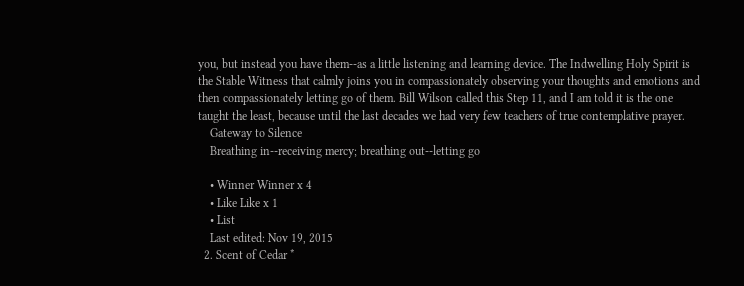you, but instead you have them--as a little listening and learning device. The Indwelling Holy Spirit is the Stable Witness that calmly joins you in compassionately observing your thoughts and emotions and then compassionately letting go of them. Bill Wilson called this Step 11, and I am told it is the one taught the least, because until the last decades we had very few teachers of true contemplative prayer.
    Gateway to Silence
    Breathing in--receiving mercy; breathing out--letting go

    • Winner Winner x 4
    • Like Like x 1
    • List
    Last edited: Nov 19, 2015
  2. Scent of Cedar *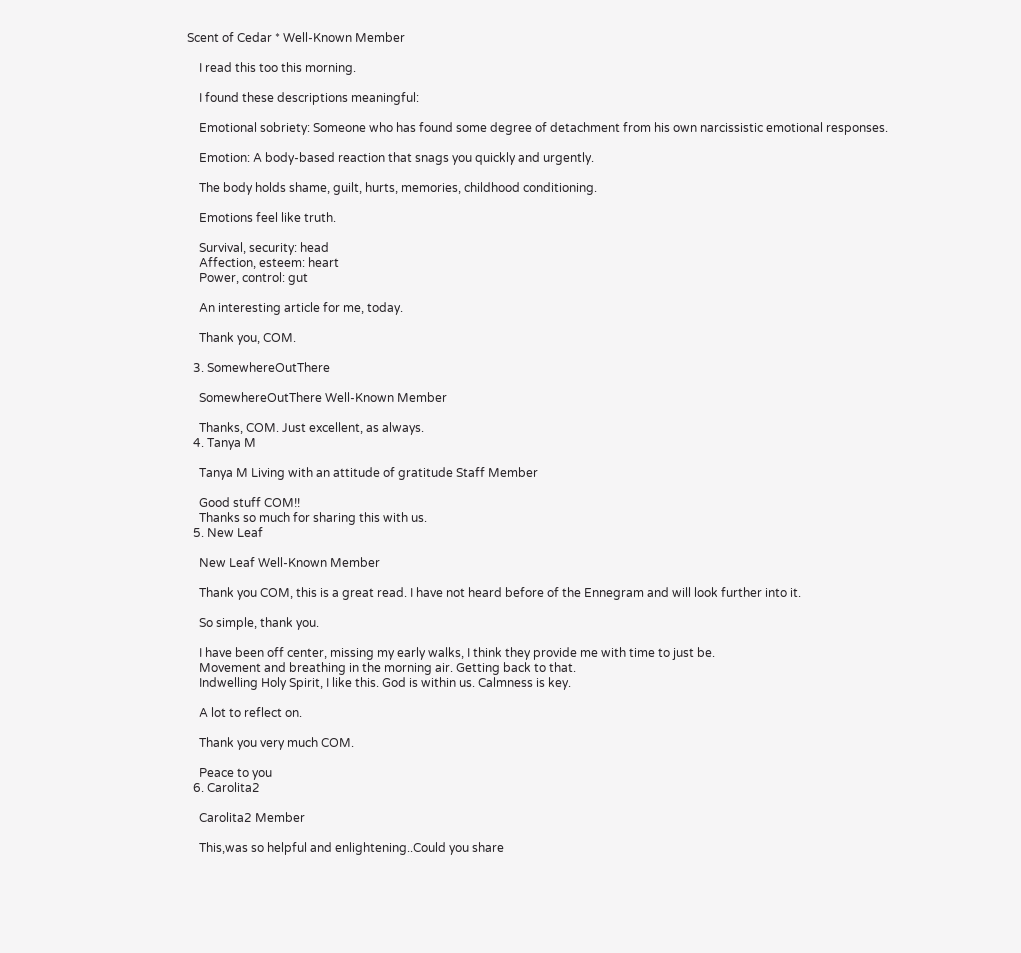Scent of Cedar * Well-Known Member

    I read this too this morning.

    I found these descriptions meaningful:

    Emotional sobriety: Someone who has found some degree of detachment from his own narcissistic emotional responses.

    Emotion: A body-based reaction that snags you quickly and urgently.

    The body holds shame, guilt, hurts, memories, childhood conditioning.

    Emotions feel like truth.

    Survival, security: head
    Affection, esteem: heart
    Power, control: gut

    An interesting article for me, today.

    Thank you, COM.

  3. SomewhereOutThere

    SomewhereOutThere Well-Known Member

    Thanks, COM. Just excellent, as always.
  4. Tanya M

    Tanya M Living with an attitude of gratitude Staff Member

    Good stuff COM!!
    Thanks so much for sharing this with us.
  5. New Leaf

    New Leaf Well-Known Member

    Thank you COM, this is a great read. I have not heard before of the Ennegram and will look further into it.

    So simple, thank you.

    I have been off center, missing my early walks, I think they provide me with time to just be.
    Movement and breathing in the morning air. Getting back to that.
    Indwelling Holy Spirit, I like this. God is within us. Calmness is key.

    A lot to reflect on.

    Thank you very much COM.

    Peace to you
  6. Carolita2

    Carolita2 Member

    This,was so helpful and enlightening..Could you share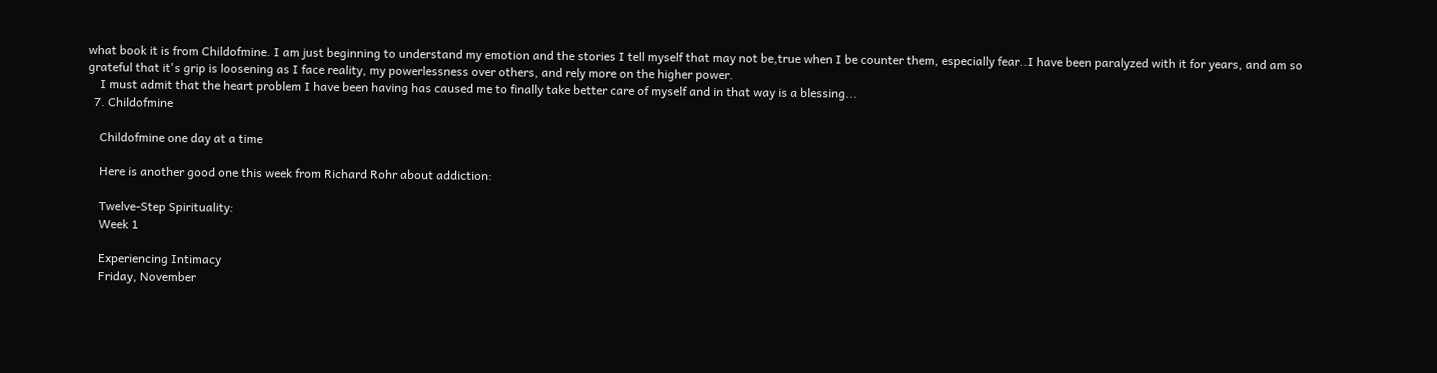what book it is from Childofmine. I am just beginning to understand my emotion and the stories I tell myself that may not be,true when I be counter them, especially fear..I have been paralyzed with it for years, and am so grateful that it's grip is loosening as I face reality, my powerlessness over others, and rely more on the higher power.
    I must admit that the heart problem I have been having has caused me to finally take better care of myself and in that way is a blessing...
  7. Childofmine

    Childofmine one day at a time

    Here is another good one this week from Richard Rohr about addiction:

    Twelve-Step Spirituality:
    Week 1

    Experiencing Intimacy
    Friday, November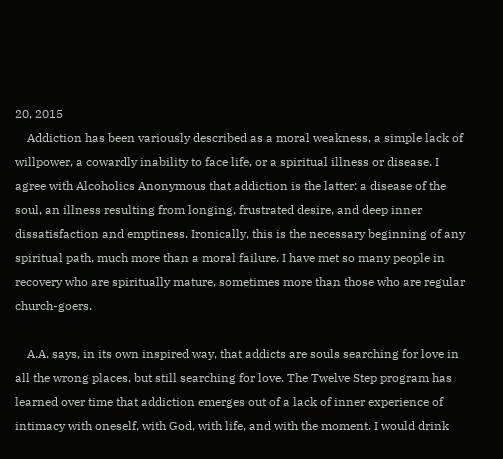20, 2015
    Addiction has been variously described as a moral weakness, a simple lack of willpower, a cowardly inability to face life, or a spiritual illness or disease. I agree with Alcoholics Anonymous that addiction is the latter: a disease of the soul, an illness resulting from longing, frustrated desire, and deep inner dissatisfaction and emptiness. Ironically, this is the necessary beginning of any spiritual path, much more than a moral failure. I have met so many people in recovery who are spiritually mature, sometimes more than those who are regular church-goers.

    A.A. says, in its own inspired way, that addicts are souls searching for love in all the wrong places, but still searching for love. The Twelve Step program has learned over time that addiction emerges out of a lack of inner experience of intimacy with oneself, with God, with life, and with the moment. I would drink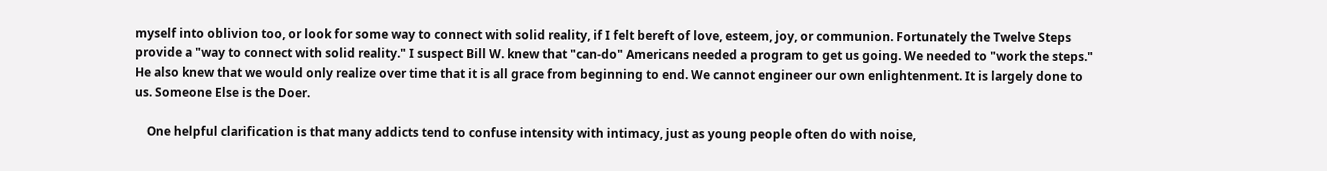myself into oblivion too, or look for some way to connect with solid reality, if I felt bereft of love, esteem, joy, or communion. Fortunately the Twelve Steps provide a "way to connect with solid reality." I suspect Bill W. knew that "can-do" Americans needed a program to get us going. We needed to "work the steps." He also knew that we would only realize over time that it is all grace from beginning to end. We cannot engineer our own enlightenment. It is largely done to us. Someone Else is the Doer.

    One helpful clarification is that many addicts tend to confuse intensity with intimacy, just as young people often do with noise,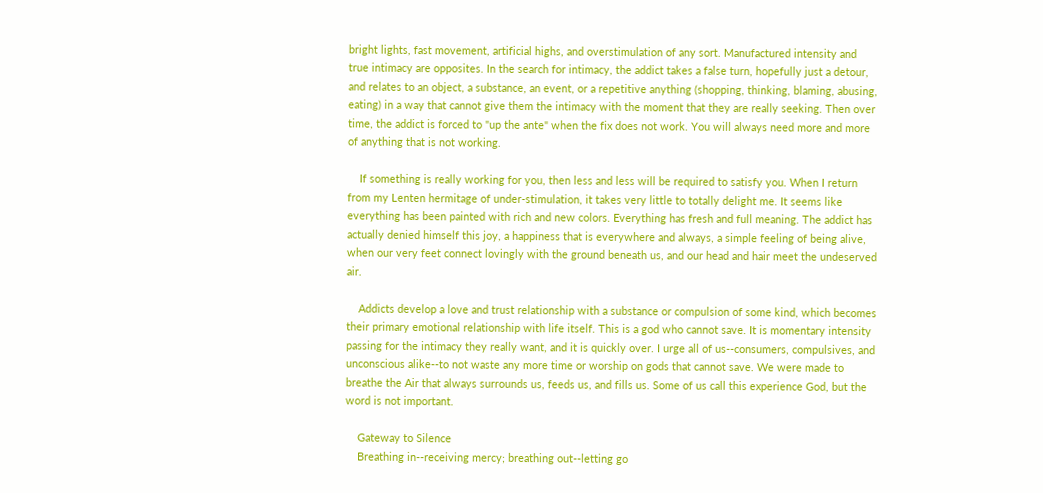bright lights, fast movement, artificial highs, and overstimulation of any sort. Manufactured intensity and true intimacy are opposites. In the search for intimacy, the addict takes a false turn, hopefully just a detour, and relates to an object, a substance, an event, or a repetitive anything (shopping, thinking, blaming, abusing, eating) in a way that cannot give them the intimacy with the moment that they are really seeking. Then over time, the addict is forced to "up the ante" when the fix does not work. You will always need more and more of anything that is not working.

    If something is really working for you, then less and less will be required to satisfy you. When I return from my Lenten hermitage of under-stimulation, it takes very little to totally delight me. It seems like everything has been painted with rich and new colors. Everything has fresh and full meaning. The addict has actually denied himself this joy, a happiness that is everywhere and always, a simple feeling of being alive, when our very feet connect lovingly with the ground beneath us, and our head and hair meet the undeserved air.

    Addicts develop a love and trust relationship with a substance or compulsion of some kind, which becomes their primary emotional relationship with life itself. This is a god who cannot save. It is momentary intensity passing for the intimacy they really want, and it is quickly over. I urge all of us--consumers, compulsives, and unconscious alike--to not waste any more time or worship on gods that cannot save. We were made to breathe the Air that always surrounds us, feeds us, and fills us. Some of us call this experience God, but the word is not important.

    Gateway to Silence
    Breathing in--receiving mercy; breathing out--letting go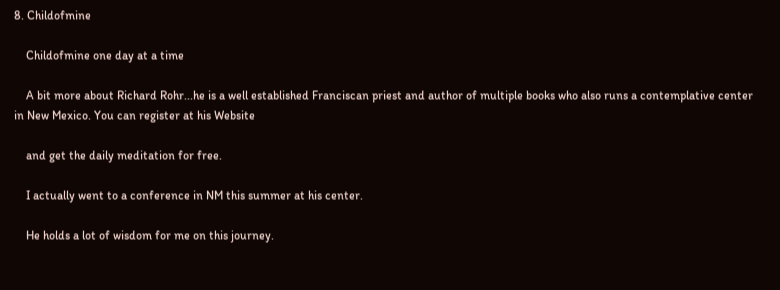8. Childofmine

    Childofmine one day at a time

    A bit more about Richard Rohr...he is a well established Franciscan priest and author of multiple books who also runs a contemplative center in New Mexico. You can register at his Website

    and get the daily meditation for free.

    I actually went to a conference in NM this summer at his center.

    He holds a lot of wisdom for me on this journey.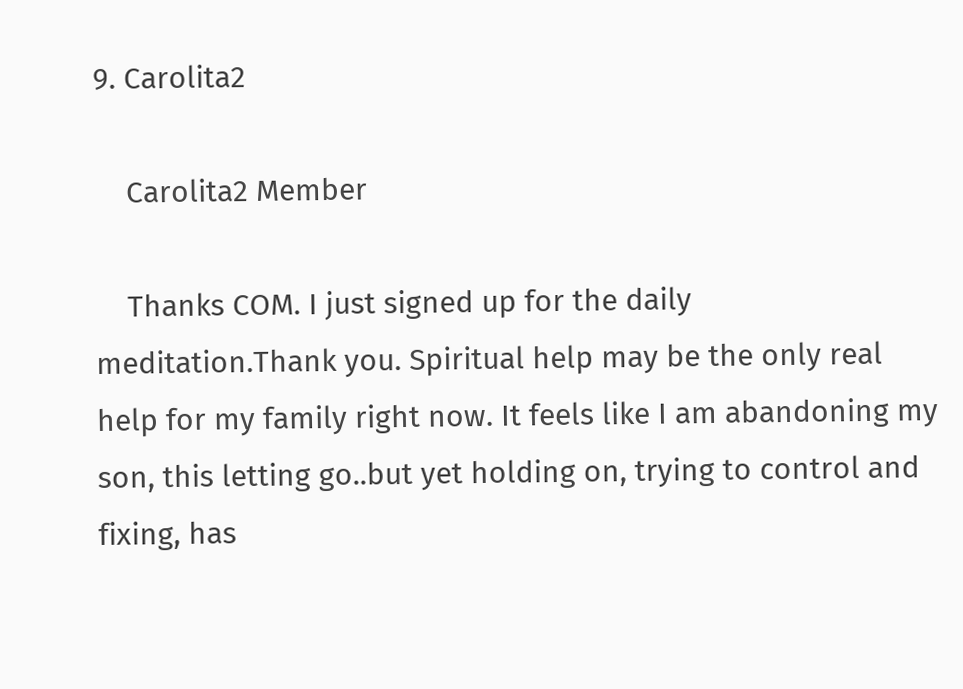9. Carolita2

    Carolita2 Member

    Thanks COM. I just signed up for the daily meditation.Thank you. Spiritual help may be the only real help for my family right now. It feels like I am abandoning my son, this letting go..but yet holding on, trying to control and fixing, has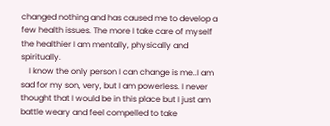changed nothing and has caused me to develop a few health issues. The more I take care of myself the healthier I am mentally, physically and spiritually.
    I know the only person I can change is me..I am sad for my son, very, but I am powerless. I never thought that I would be in this place but I just am battle weary and feel compelled to take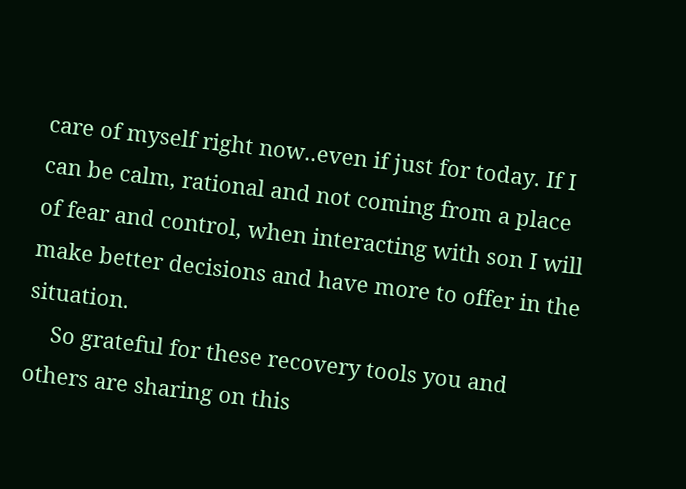care of myself right now..even if just for today. If I can be calm, rational and not coming from a place of fear and control, when interacting with son I will make better decisions and have more to offer in the situation.
    So grateful for these recovery tools you and others are sharing on this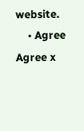website.
    • Agree Agree x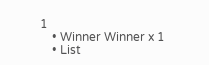1
    • Winner Winner x 1
    • List